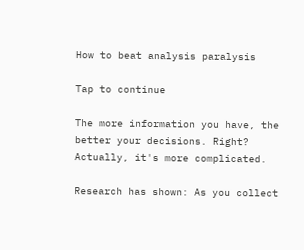How to beat analysis paralysis

Tap to continue

The more information you have, the better your decisions. Right? Actually, it's more complicated.

Research has shown: As you collect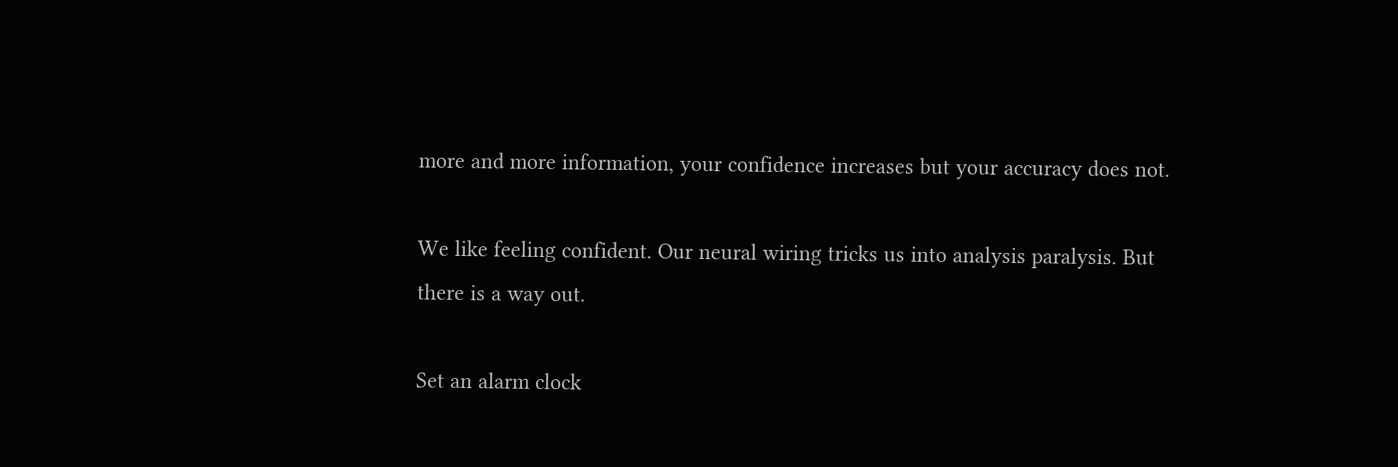more and more information, your confidence increases but your accuracy does not.

We like feeling confident. Our neural wiring tricks us into analysis paralysis. But there is a way out.

Set an alarm clock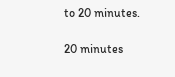to 20 minutes.

20 minutes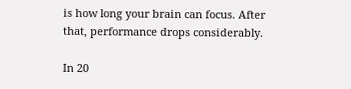is how long your brain can focus. After that, performance drops considerably.

In 20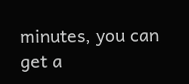minutes, you can get a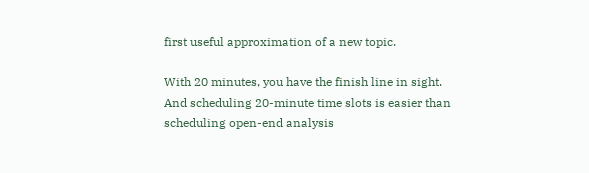first useful approximation of a new topic.

With 20 minutes, you have the finish line in sight. And scheduling 20-minute time slots is easier than scheduling open-end analysis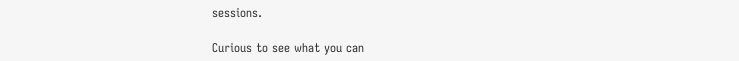sessions.

Curious to see what you can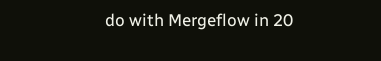do with Mergeflow in 20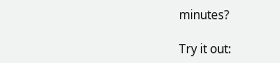minutes?

Try it out: